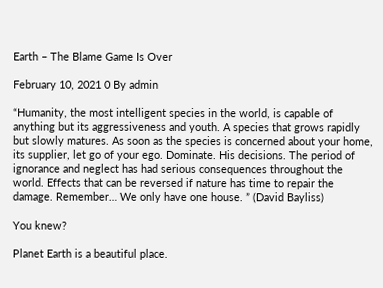Earth – The Blame Game Is Over

February 10, 2021 0 By admin

“Humanity, the most intelligent species in the world, is capable of anything but its aggressiveness and youth. A species that grows rapidly but slowly matures. As soon as the species is concerned about your home, its supplier, let go of your ego. Dominate. His decisions. The period of ignorance and neglect has had serious consequences throughout the world. Effects that can be reversed if nature has time to repair the damage. Remember… We only have one house. ” (David Bayliss)

You knew?

Planet Earth is a beautiful place.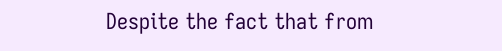Despite the fact that from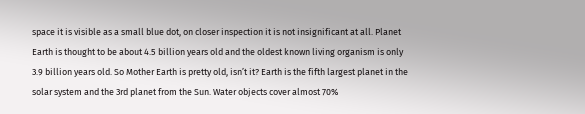space it is visible as a small blue dot, on closer inspection it is not insignificant at all. Planet Earth is thought to be about 4.5 billion years old and the oldest known living organism is only 3.9 billion years old. So Mother Earth is pretty old, isn’t it? Earth is the fifth largest planet in the solar system and the 3rd planet from the Sun. Water objects cover almost 70%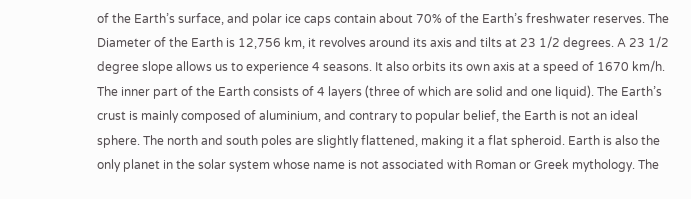of the Earth’s surface, and polar ice caps contain about 70% of the Earth’s freshwater reserves. The Diameter of the Earth is 12,756 km, it revolves around its axis and tilts at 23 1/2 degrees. A 23 1/2 degree slope allows us to experience 4 seasons. It also orbits its own axis at a speed of 1670 km/h. The inner part of the Earth consists of 4 layers (three of which are solid and one liquid). The Earth’s crust is mainly composed of aluminium, and contrary to popular belief, the Earth is not an ideal sphere. The north and south poles are slightly flattened, making it a flat spheroid. Earth is also the only planet in the solar system whose name is not associated with Roman or Greek mythology. The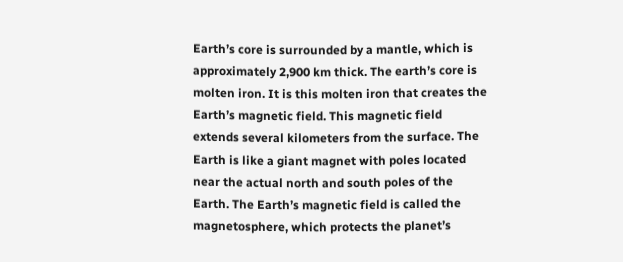Earth’s core is surrounded by a mantle, which is approximately 2,900 km thick. The earth’s core is molten iron. It is this molten iron that creates the Earth’s magnetic field. This magnetic field extends several kilometers from the surface. The Earth is like a giant magnet with poles located near the actual north and south poles of the Earth. The Earth’s magnetic field is called the magnetosphere, which protects the planet’s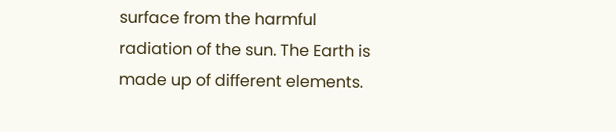surface from the harmful radiation of the sun. The Earth is made up of different elements.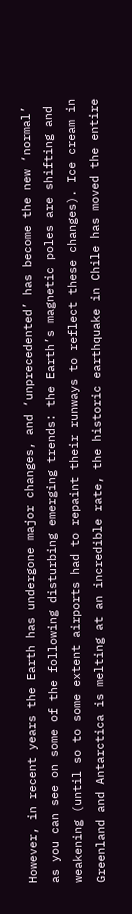However, in recent years the Earth has undergone major changes, and ‘unprecedented’ has become the new ‘normal’ as you can see on some of the following disturbing emerging trends: the Earth’s magnetic poles are shifting and weakening (until so to some extent airports had to repaint their runways to reflect these changes). Ice cream in Greenland and Antarctica is melting at an incredible rate, the historic earthquake in Chile has moved the entire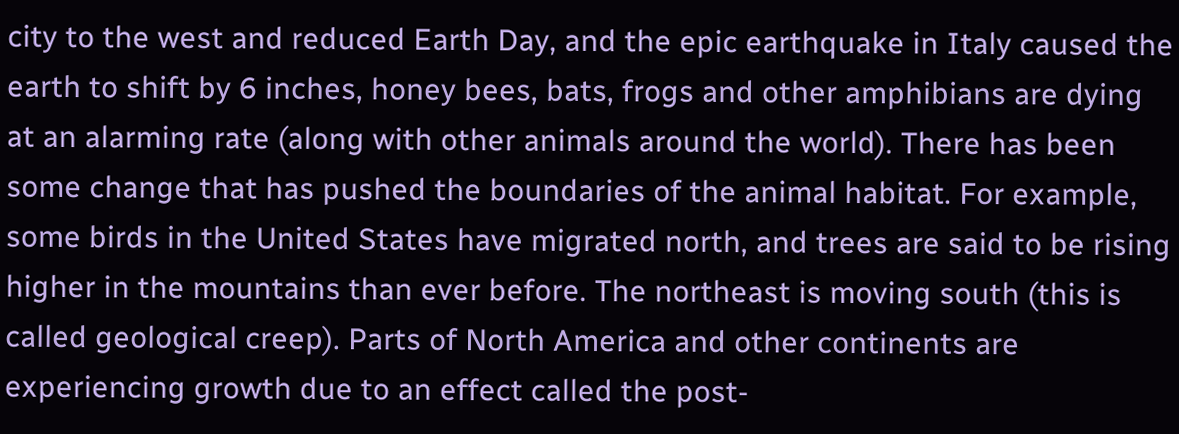city to the west and reduced Earth Day, and the epic earthquake in Italy caused the earth to shift by 6 inches, honey bees, bats, frogs and other amphibians are dying at an alarming rate (along with other animals around the world). There has been some change that has pushed the boundaries of the animal habitat. For example, some birds in the United States have migrated north, and trees are said to be rising higher in the mountains than ever before. The northeast is moving south (this is called geological creep). Parts of North America and other continents are experiencing growth due to an effect called the post-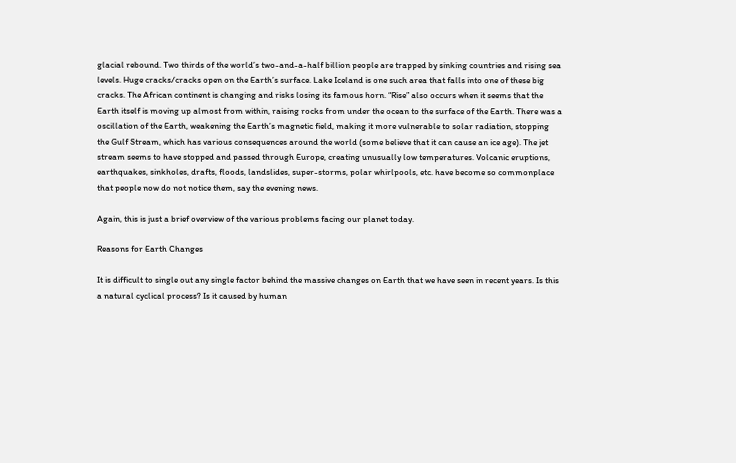glacial rebound. Two thirds of the world’s two-and-a-half billion people are trapped by sinking countries and rising sea levels. Huge cracks/cracks open on the Earth’s surface. Lake Iceland is one such area that falls into one of these big cracks. The African continent is changing and risks losing its famous horn. “Rise” also occurs when it seems that the Earth itself is moving up almost from within, raising rocks from under the ocean to the surface of the Earth. There was a oscillation of the Earth, weakening the Earth’s magnetic field, making it more vulnerable to solar radiation, stopping the Gulf Stream, which has various consequences around the world (some believe that it can cause an ice age). The jet stream seems to have stopped and passed through Europe, creating unusually low temperatures. Volcanic eruptions, earthquakes, sinkholes, drafts, floods, landslides, super-storms, polar whirlpools, etc. have become so commonplace that people now do not notice them, say the evening news.

Again, this is just a brief overview of the various problems facing our planet today.

Reasons for Earth Changes

It is difficult to single out any single factor behind the massive changes on Earth that we have seen in recent years. Is this a natural cyclical process? Is it caused by human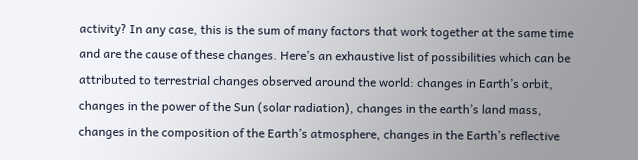activity? In any case, this is the sum of many factors that work together at the same time and are the cause of these changes. Here’s an exhaustive list of possibilities which can be attributed to terrestrial changes observed around the world: changes in Earth’s orbit, changes in the power of the Sun (solar radiation), changes in the earth’s land mass, changes in the composition of the Earth’s atmosphere, changes in the Earth’s reflective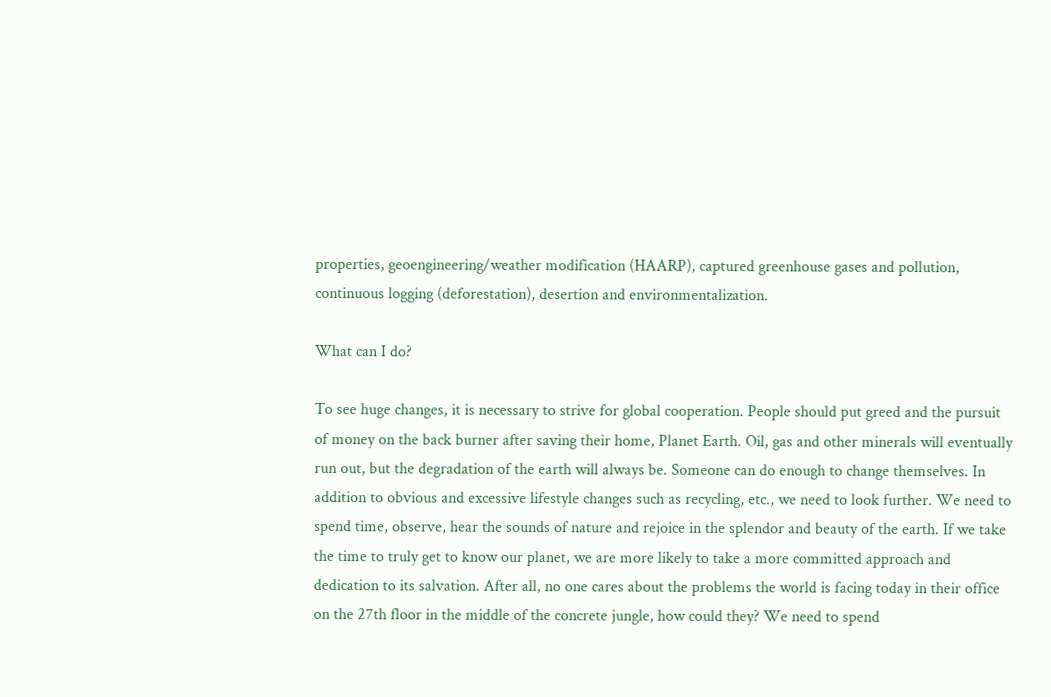properties, geoengineering/weather modification (HAARP), captured greenhouse gases and pollution, continuous logging (deforestation), desertion and environmentalization.

What can I do?

To see huge changes, it is necessary to strive for global cooperation. People should put greed and the pursuit of money on the back burner after saving their home, Planet Earth. Oil, gas and other minerals will eventually run out, but the degradation of the earth will always be. Someone can do enough to change themselves. In addition to obvious and excessive lifestyle changes such as recycling, etc., we need to look further. We need to spend time, observe, hear the sounds of nature and rejoice in the splendor and beauty of the earth. If we take the time to truly get to know our planet, we are more likely to take a more committed approach and dedication to its salvation. After all, no one cares about the problems the world is facing today in their office on the 27th floor in the middle of the concrete jungle, how could they? We need to spend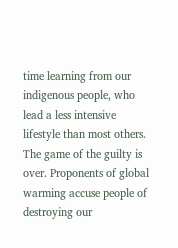time learning from our indigenous people, who lead a less intensive lifestyle than most others. The game of the guilty is over. Proponents of global warming accuse people of destroying our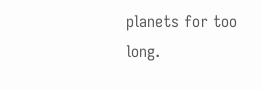planets for too long.